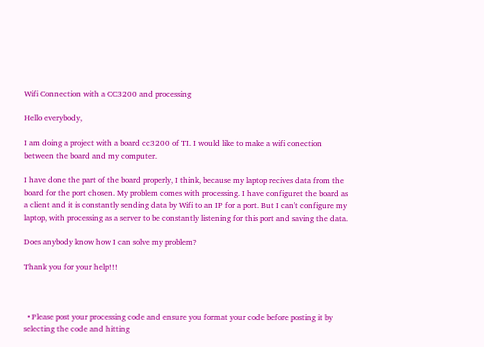Wifi Connection with a CC3200 and processing

Hello everybody,

I am doing a project with a board cc3200 of TI. I would like to make a wifi conection between the board and my computer.

I have done the part of the board properly, I think, because my laptop recives data from the board for the port chosen. My problem comes with processing. I have configuret the board as a client and it is constantly sending data by Wifi to an IP for a port. But I can't configure my laptop, with processing as a server to be constantly listening for this port and saving the data.

Does anybody know how I can solve my problem?

Thank you for your help!!!



  • Please post your processing code and ensure you format your code before posting it by selecting the code and hitting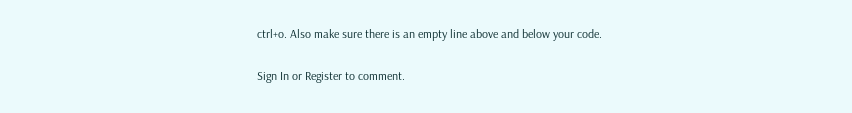ctrl+o. Also make sure there is an empty line above and below your code.


Sign In or Register to comment.